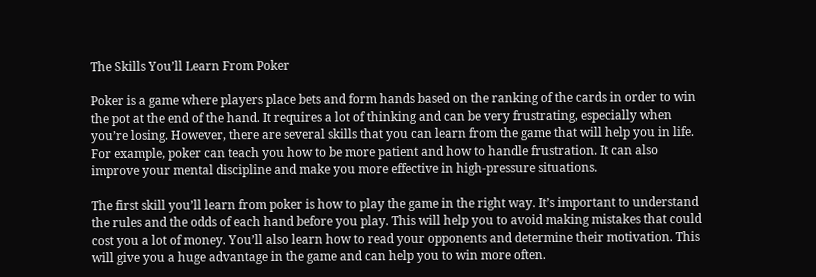The Skills You’ll Learn From Poker

Poker is a game where players place bets and form hands based on the ranking of the cards in order to win the pot at the end of the hand. It requires a lot of thinking and can be very frustrating, especially when you’re losing. However, there are several skills that you can learn from the game that will help you in life. For example, poker can teach you how to be more patient and how to handle frustration. It can also improve your mental discipline and make you more effective in high-pressure situations.

The first skill you’ll learn from poker is how to play the game in the right way. It’s important to understand the rules and the odds of each hand before you play. This will help you to avoid making mistakes that could cost you a lot of money. You’ll also learn how to read your opponents and determine their motivation. This will give you a huge advantage in the game and can help you to win more often.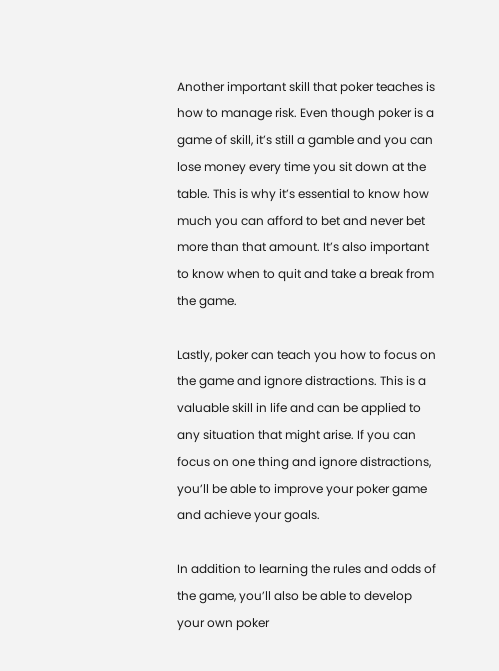Another important skill that poker teaches is how to manage risk. Even though poker is a game of skill, it’s still a gamble and you can lose money every time you sit down at the table. This is why it’s essential to know how much you can afford to bet and never bet more than that amount. It’s also important to know when to quit and take a break from the game.

Lastly, poker can teach you how to focus on the game and ignore distractions. This is a valuable skill in life and can be applied to any situation that might arise. If you can focus on one thing and ignore distractions, you’ll be able to improve your poker game and achieve your goals.

In addition to learning the rules and odds of the game, you’ll also be able to develop your own poker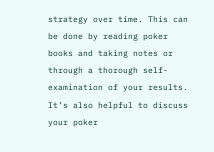strategy over time. This can be done by reading poker books and taking notes or through a thorough self-examination of your results. It’s also helpful to discuss your poker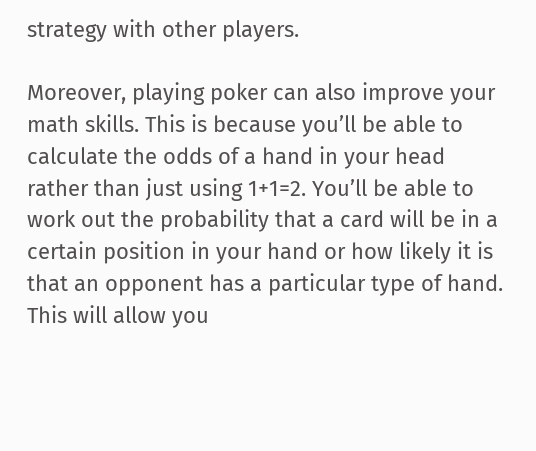strategy with other players.

Moreover, playing poker can also improve your math skills. This is because you’ll be able to calculate the odds of a hand in your head rather than just using 1+1=2. You’ll be able to work out the probability that a card will be in a certain position in your hand or how likely it is that an opponent has a particular type of hand. This will allow you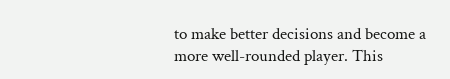to make better decisions and become a more well-rounded player. This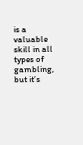is a valuable skill in all types of gambling, but it’s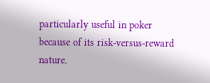particularly useful in poker because of its risk-versus-reward nature.